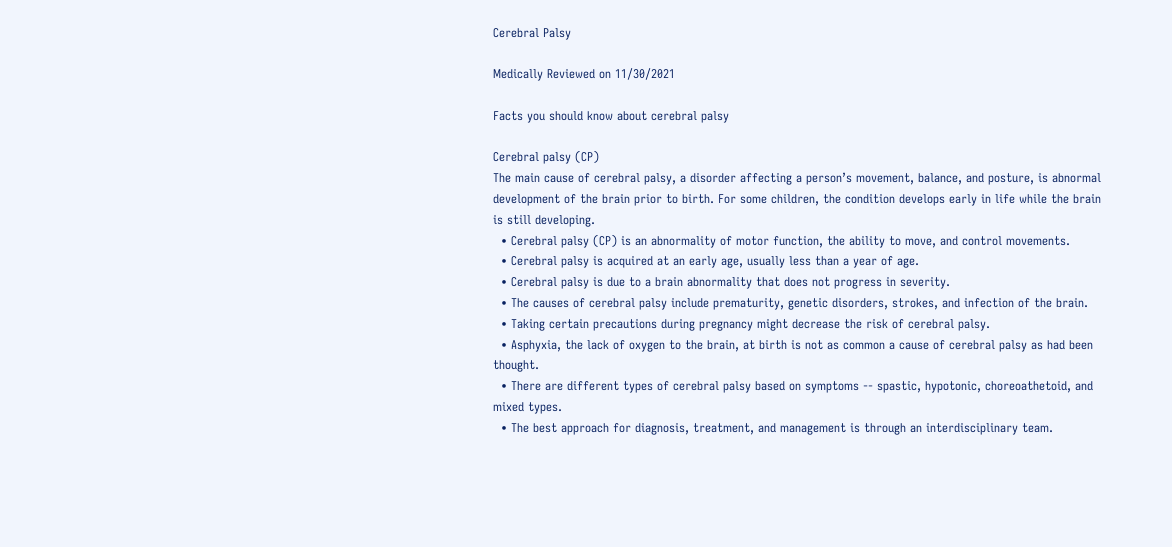Cerebral Palsy

Medically Reviewed on 11/30/2021

Facts you should know about cerebral palsy

Cerebral palsy (CP)
The main cause of cerebral palsy, a disorder affecting a person’s movement, balance, and posture, is abnormal development of the brain prior to birth. For some children, the condition develops early in life while the brain is still developing.
  • Cerebral palsy (CP) is an abnormality of motor function, the ability to move, and control movements.
  • Cerebral palsy is acquired at an early age, usually less than a year of age.
  • Cerebral palsy is due to a brain abnormality that does not progress in severity.
  • The causes of cerebral palsy include prematurity, genetic disorders, strokes, and infection of the brain.
  • Taking certain precautions during pregnancy might decrease the risk of cerebral palsy.
  • Asphyxia, the lack of oxygen to the brain, at birth is not as common a cause of cerebral palsy as had been thought.
  • There are different types of cerebral palsy based on symptoms -- spastic, hypotonic, choreoathetoid, and mixed types.
  • The best approach for diagnosis, treatment, and management is through an interdisciplinary team.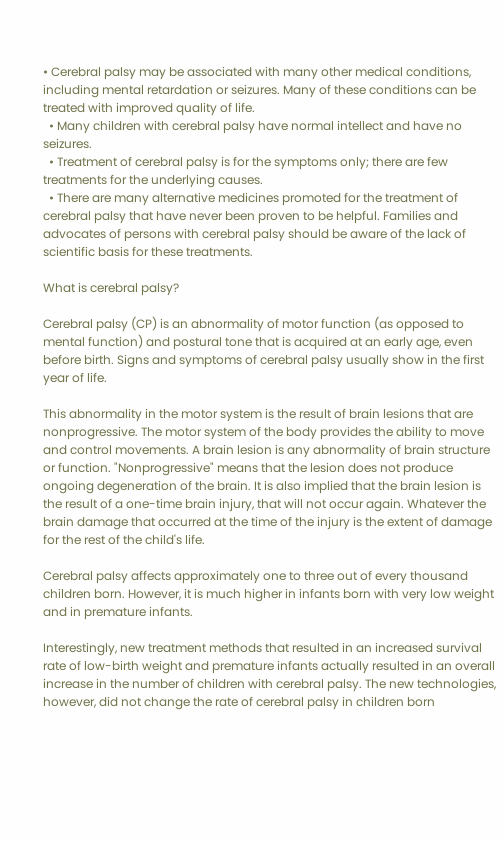• Cerebral palsy may be associated with many other medical conditions, including mental retardation or seizures. Many of these conditions can be treated with improved quality of life.
  • Many children with cerebral palsy have normal intellect and have no seizures.
  • Treatment of cerebral palsy is for the symptoms only; there are few treatments for the underlying causes.
  • There are many alternative medicines promoted for the treatment of cerebral palsy that have never been proven to be helpful. Families and advocates of persons with cerebral palsy should be aware of the lack of scientific basis for these treatments.

What is cerebral palsy?

Cerebral palsy (CP) is an abnormality of motor function (as opposed to mental function) and postural tone that is acquired at an early age, even before birth. Signs and symptoms of cerebral palsy usually show in the first year of life.

This abnormality in the motor system is the result of brain lesions that are nonprogressive. The motor system of the body provides the ability to move and control movements. A brain lesion is any abnormality of brain structure or function. "Nonprogressive" means that the lesion does not produce ongoing degeneration of the brain. It is also implied that the brain lesion is the result of a one-time brain injury, that will not occur again. Whatever the brain damage that occurred at the time of the injury is the extent of damage for the rest of the child's life.

Cerebral palsy affects approximately one to three out of every thousand children born. However, it is much higher in infants born with very low weight and in premature infants.

Interestingly, new treatment methods that resulted in an increased survival rate of low-birth weight and premature infants actually resulted in an overall increase in the number of children with cerebral palsy. The new technologies, however, did not change the rate of cerebral palsy in children born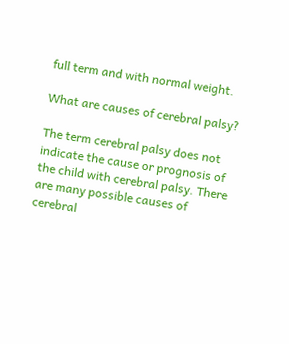full term and with normal weight.

What are causes of cerebral palsy?

The term cerebral palsy does not indicate the cause or prognosis of the child with cerebral palsy. There are many possible causes of cerebral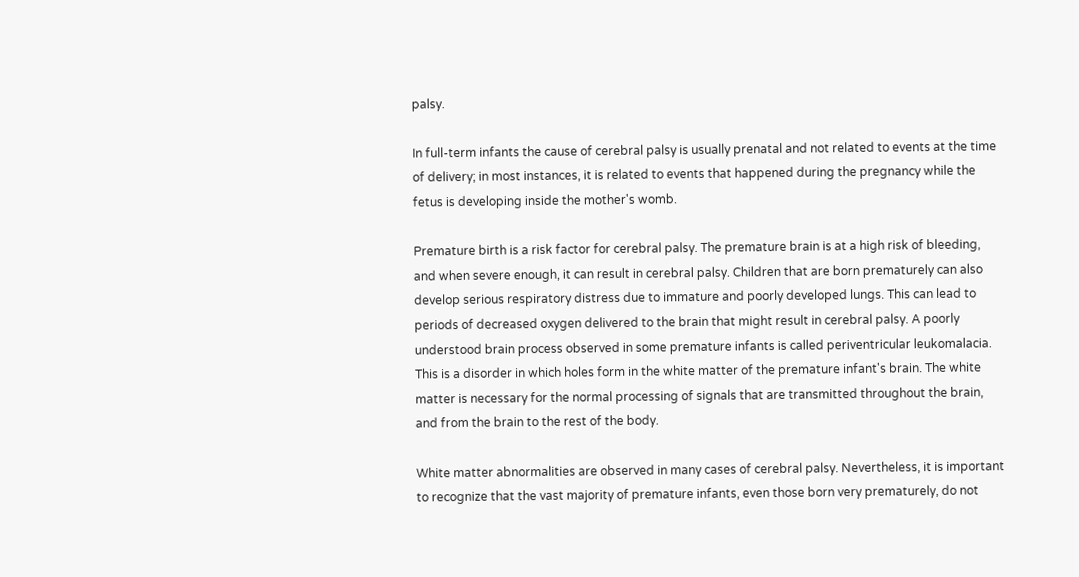palsy.

In full-term infants the cause of cerebral palsy is usually prenatal and not related to events at the time of delivery; in most instances, it is related to events that happened during the pregnancy while the fetus is developing inside the mother's womb.

Premature birth is a risk factor for cerebral palsy. The premature brain is at a high risk of bleeding, and when severe enough, it can result in cerebral palsy. Children that are born prematurely can also develop serious respiratory distress due to immature and poorly developed lungs. This can lead to periods of decreased oxygen delivered to the brain that might result in cerebral palsy. A poorly understood brain process observed in some premature infants is called periventricular leukomalacia. This is a disorder in which holes form in the white matter of the premature infant's brain. The white matter is necessary for the normal processing of signals that are transmitted throughout the brain, and from the brain to the rest of the body.

White matter abnormalities are observed in many cases of cerebral palsy. Nevertheless, it is important to recognize that the vast majority of premature infants, even those born very prematurely, do not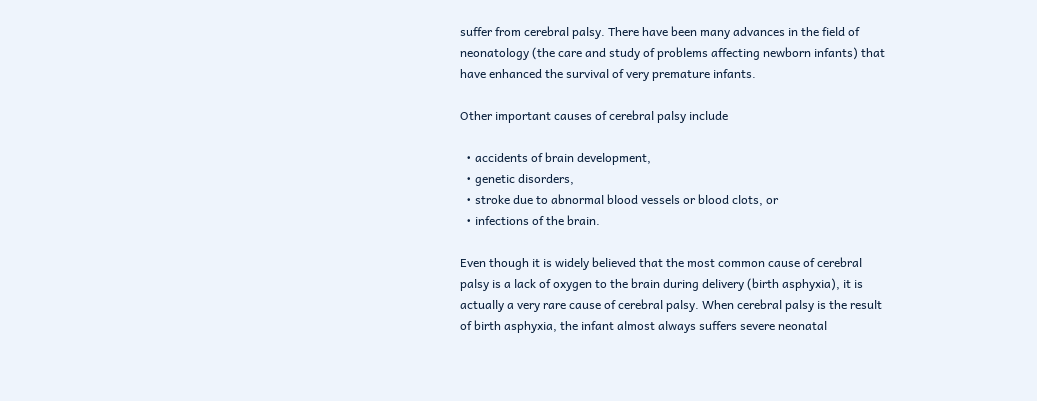suffer from cerebral palsy. There have been many advances in the field of neonatology (the care and study of problems affecting newborn infants) that have enhanced the survival of very premature infants.

Other important causes of cerebral palsy include

  • accidents of brain development,
  • genetic disorders,
  • stroke due to abnormal blood vessels or blood clots, or
  • infections of the brain.

Even though it is widely believed that the most common cause of cerebral palsy is a lack of oxygen to the brain during delivery (birth asphyxia), it is actually a very rare cause of cerebral palsy. When cerebral palsy is the result of birth asphyxia, the infant almost always suffers severe neonatal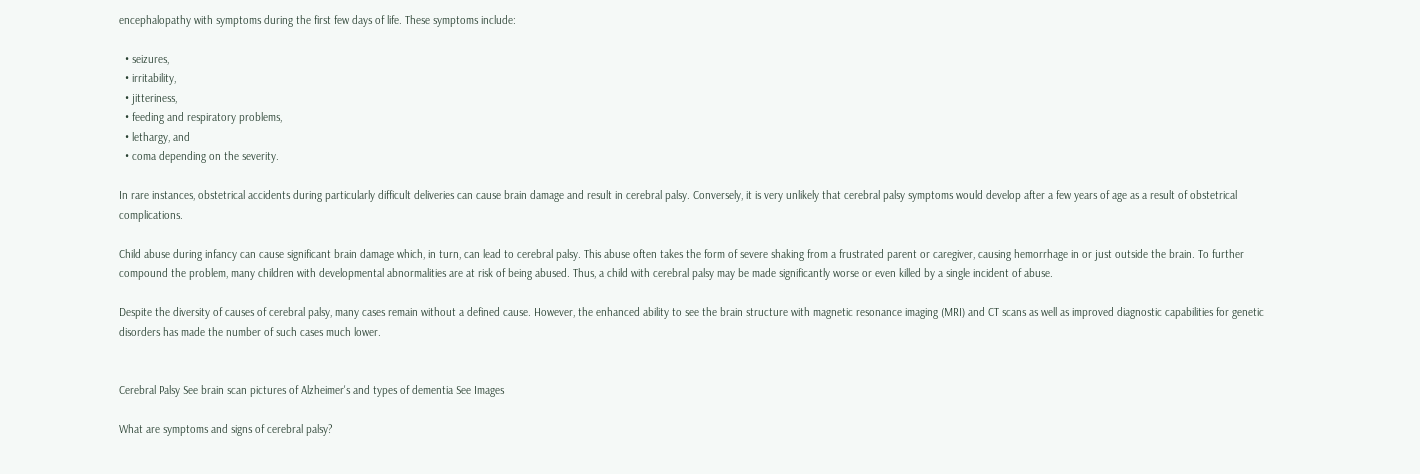encephalopathy with symptoms during the first few days of life. These symptoms include:

  • seizures,
  • irritability,
  • jitteriness,
  • feeding and respiratory problems,
  • lethargy, and
  • coma depending on the severity.

In rare instances, obstetrical accidents during particularly difficult deliveries can cause brain damage and result in cerebral palsy. Conversely, it is very unlikely that cerebral palsy symptoms would develop after a few years of age as a result of obstetrical complications.

Child abuse during infancy can cause significant brain damage which, in turn, can lead to cerebral palsy. This abuse often takes the form of severe shaking from a frustrated parent or caregiver, causing hemorrhage in or just outside the brain. To further compound the problem, many children with developmental abnormalities are at risk of being abused. Thus, a child with cerebral palsy may be made significantly worse or even killed by a single incident of abuse.

Despite the diversity of causes of cerebral palsy, many cases remain without a defined cause. However, the enhanced ability to see the brain structure with magnetic resonance imaging (MRI) and CT scans as well as improved diagnostic capabilities for genetic disorders has made the number of such cases much lower.


Cerebral Palsy See brain scan pictures of Alzheimer's and types of dementia See Images

What are symptoms and signs of cerebral palsy?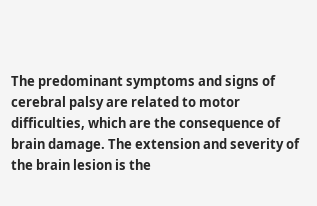The predominant symptoms and signs of cerebral palsy are related to motor difficulties, which are the consequence of brain damage. The extension and severity of the brain lesion is the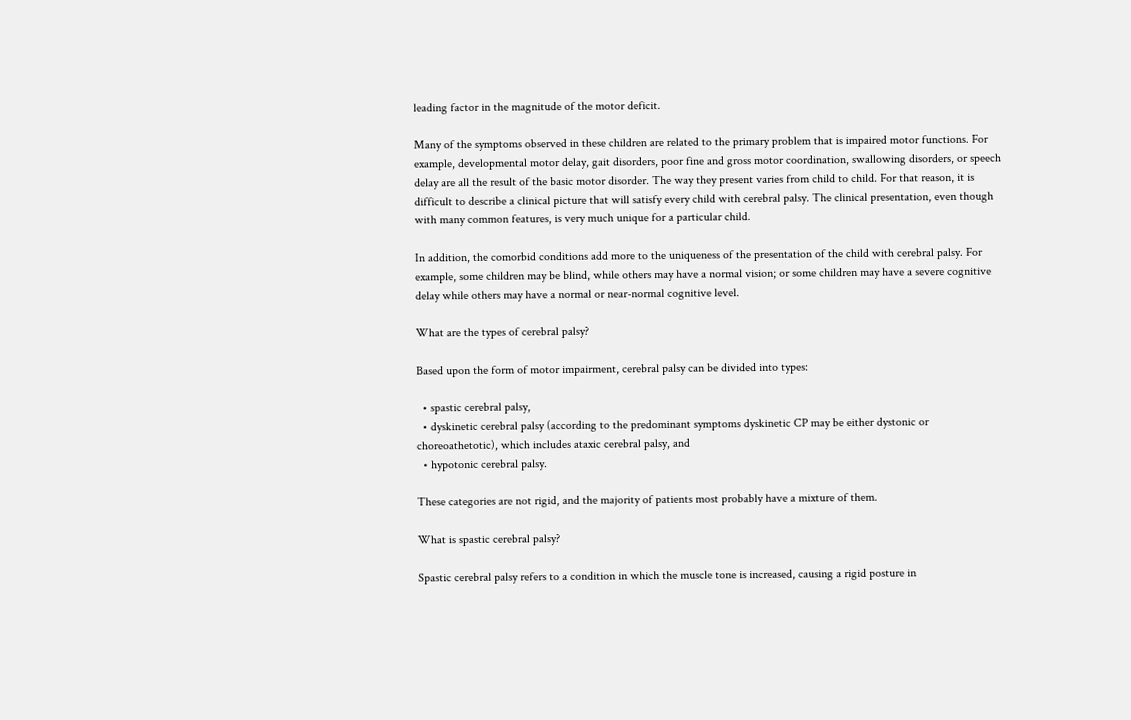leading factor in the magnitude of the motor deficit.

Many of the symptoms observed in these children are related to the primary problem that is impaired motor functions. For example, developmental motor delay, gait disorders, poor fine and gross motor coordination, swallowing disorders, or speech delay are all the result of the basic motor disorder. The way they present varies from child to child. For that reason, it is difficult to describe a clinical picture that will satisfy every child with cerebral palsy. The clinical presentation, even though with many common features, is very much unique for a particular child.

In addition, the comorbid conditions add more to the uniqueness of the presentation of the child with cerebral palsy. For example, some children may be blind, while others may have a normal vision; or some children may have a severe cognitive delay while others may have a normal or near-normal cognitive level.

What are the types of cerebral palsy?

Based upon the form of motor impairment, cerebral palsy can be divided into types:

  • spastic cerebral palsy,
  • dyskinetic cerebral palsy (according to the predominant symptoms dyskinetic CP may be either dystonic or choreoathetotic), which includes ataxic cerebral palsy, and
  • hypotonic cerebral palsy.

These categories are not rigid, and the majority of patients most probably have a mixture of them.

What is spastic cerebral palsy?

Spastic cerebral palsy refers to a condition in which the muscle tone is increased, causing a rigid posture in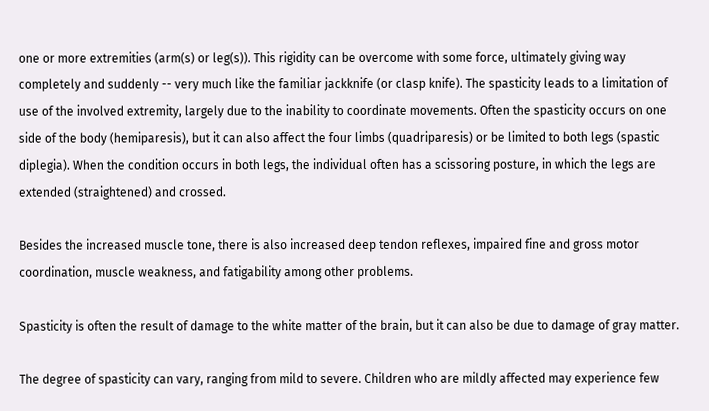one or more extremities (arm(s) or leg(s)). This rigidity can be overcome with some force, ultimately giving way completely and suddenly -- very much like the familiar jackknife (or clasp knife). The spasticity leads to a limitation of use of the involved extremity, largely due to the inability to coordinate movements. Often the spasticity occurs on one side of the body (hemiparesis), but it can also affect the four limbs (quadriparesis) or be limited to both legs (spastic diplegia). When the condition occurs in both legs, the individual often has a scissoring posture, in which the legs are extended (straightened) and crossed.

Besides the increased muscle tone, there is also increased deep tendon reflexes, impaired fine and gross motor coordination, muscle weakness, and fatigability among other problems.

Spasticity is often the result of damage to the white matter of the brain, but it can also be due to damage of gray matter.

The degree of spasticity can vary, ranging from mild to severe. Children who are mildly affected may experience few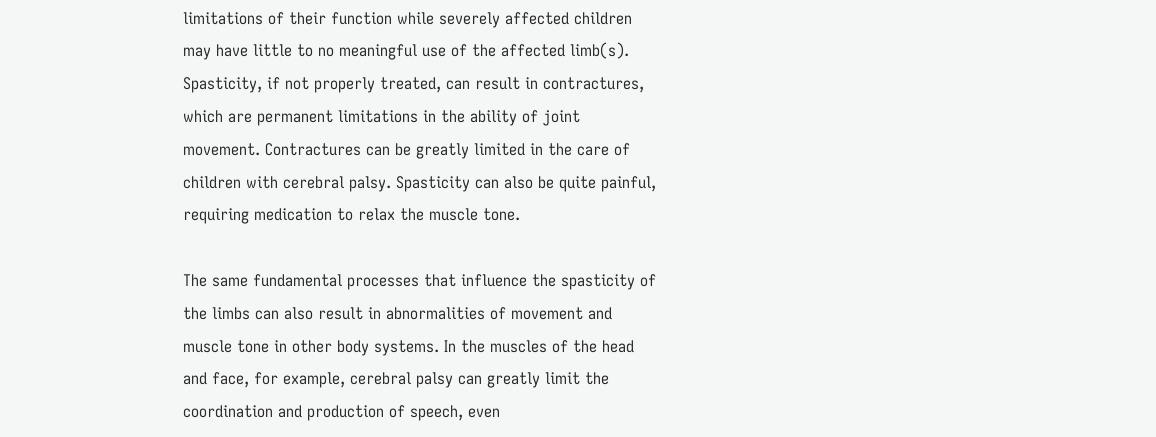limitations of their function while severely affected children may have little to no meaningful use of the affected limb(s). Spasticity, if not properly treated, can result in contractures, which are permanent limitations in the ability of joint movement. Contractures can be greatly limited in the care of children with cerebral palsy. Spasticity can also be quite painful, requiring medication to relax the muscle tone.

The same fundamental processes that influence the spasticity of the limbs can also result in abnormalities of movement and muscle tone in other body systems. In the muscles of the head and face, for example, cerebral palsy can greatly limit the coordination and production of speech, even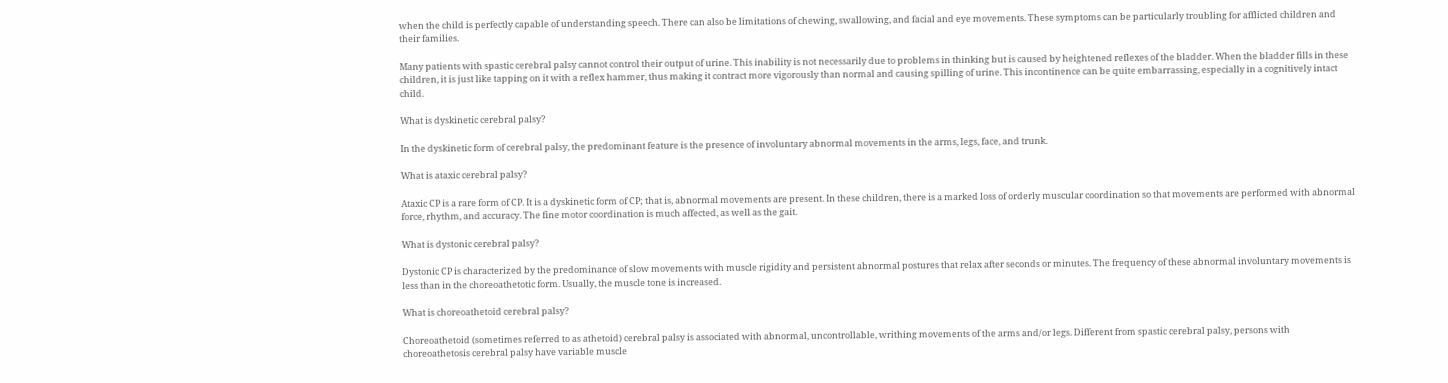when the child is perfectly capable of understanding speech. There can also be limitations of chewing, swallowing, and facial and eye movements. These symptoms can be particularly troubling for afflicted children and their families.

Many patients with spastic cerebral palsy cannot control their output of urine. This inability is not necessarily due to problems in thinking but is caused by heightened reflexes of the bladder. When the bladder fills in these children, it is just like tapping on it with a reflex hammer, thus making it contract more vigorously than normal and causing spilling of urine. This incontinence can be quite embarrassing, especially in a cognitively intact child.

What is dyskinetic cerebral palsy?

In the dyskinetic form of cerebral palsy, the predominant feature is the presence of involuntary abnormal movements in the arms, legs, face, and trunk.

What is ataxic cerebral palsy?

Ataxic CP is a rare form of CP. It is a dyskinetic form of CP; that is, abnormal movements are present. In these children, there is a marked loss of orderly muscular coordination so that movements are performed with abnormal force, rhythm, and accuracy. The fine motor coordination is much affected, as well as the gait.

What is dystonic cerebral palsy?

Dystonic CP is characterized by the predominance of slow movements with muscle rigidity and persistent abnormal postures that relax after seconds or minutes. The frequency of these abnormal involuntary movements is less than in the choreoathetotic form. Usually, the muscle tone is increased.

What is choreoathetoid cerebral palsy?

Choreoathetoid (sometimes referred to as athetoid) cerebral palsy is associated with abnormal, uncontrollable, writhing movements of the arms and/or legs. Different from spastic cerebral palsy, persons with choreoathetosis cerebral palsy have variable muscle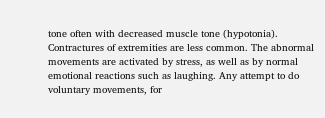tone often with decreased muscle tone (hypotonia). Contractures of extremities are less common. The abnormal movements are activated by stress, as well as by normal emotional reactions such as laughing. Any attempt to do voluntary movements, for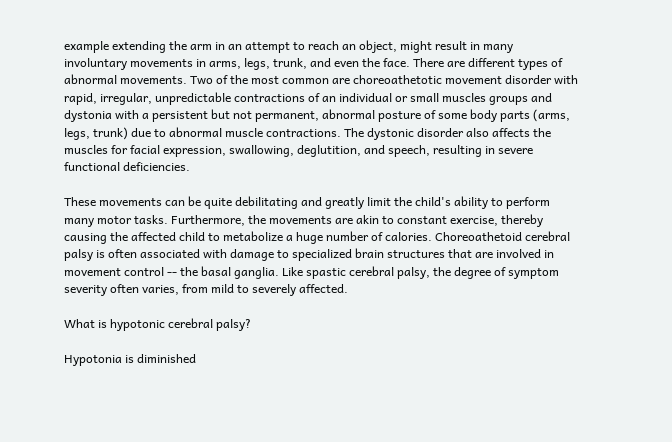example extending the arm in an attempt to reach an object, might result in many involuntary movements in arms, legs, trunk, and even the face. There are different types of abnormal movements. Two of the most common are choreoathetotic movement disorder with rapid, irregular, unpredictable contractions of an individual or small muscles groups and dystonia with a persistent but not permanent, abnormal posture of some body parts (arms, legs, trunk) due to abnormal muscle contractions. The dystonic disorder also affects the muscles for facial expression, swallowing, deglutition, and speech, resulting in severe functional deficiencies.

These movements can be quite debilitating and greatly limit the child's ability to perform many motor tasks. Furthermore, the movements are akin to constant exercise, thereby causing the affected child to metabolize a huge number of calories. Choreoathetoid cerebral palsy is often associated with damage to specialized brain structures that are involved in movement control -- the basal ganglia. Like spastic cerebral palsy, the degree of symptom severity often varies, from mild to severely affected.

What is hypotonic cerebral palsy?

Hypotonia is diminished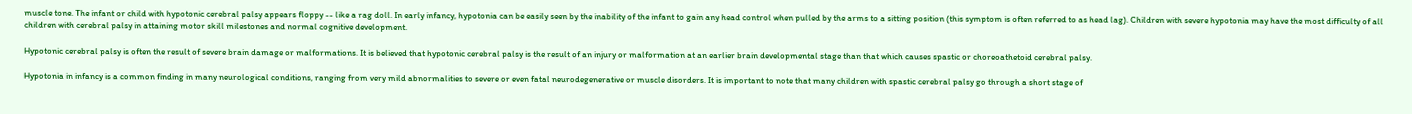muscle tone. The infant or child with hypotonic cerebral palsy appears floppy -- like a rag doll. In early infancy, hypotonia can be easily seen by the inability of the infant to gain any head control when pulled by the arms to a sitting position (this symptom is often referred to as head lag). Children with severe hypotonia may have the most difficulty of all children with cerebral palsy in attaining motor skill milestones and normal cognitive development.

Hypotonic cerebral palsy is often the result of severe brain damage or malformations. It is believed that hypotonic cerebral palsy is the result of an injury or malformation at an earlier brain developmental stage than that which causes spastic or choreoathetoid cerebral palsy.

Hypotonia in infancy is a common finding in many neurological conditions, ranging from very mild abnormalities to severe or even fatal neurodegenerative or muscle disorders. It is important to note that many children with spastic cerebral palsy go through a short stage of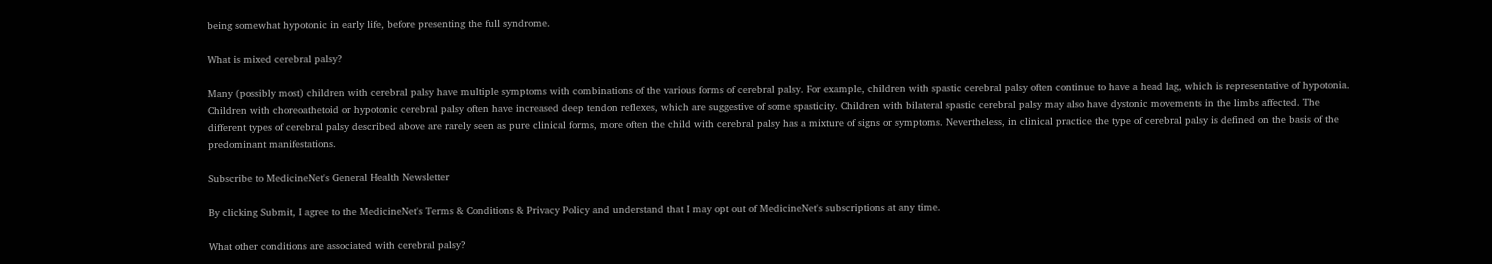being somewhat hypotonic in early life, before presenting the full syndrome.

What is mixed cerebral palsy?

Many (possibly most) children with cerebral palsy have multiple symptoms with combinations of the various forms of cerebral palsy. For example, children with spastic cerebral palsy often continue to have a head lag, which is representative of hypotonia. Children with choreoathetoid or hypotonic cerebral palsy often have increased deep tendon reflexes, which are suggestive of some spasticity. Children with bilateral spastic cerebral palsy may also have dystonic movements in the limbs affected. The different types of cerebral palsy described above are rarely seen as pure clinical forms, more often the child with cerebral palsy has a mixture of signs or symptoms. Nevertheless, in clinical practice the type of cerebral palsy is defined on the basis of the predominant manifestations.

Subscribe to MedicineNet's General Health Newsletter

By clicking Submit, I agree to the MedicineNet's Terms & Conditions & Privacy Policy and understand that I may opt out of MedicineNet's subscriptions at any time.

What other conditions are associated with cerebral palsy?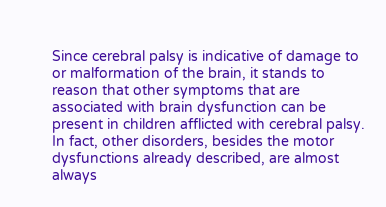Since cerebral palsy is indicative of damage to or malformation of the brain, it stands to reason that other symptoms that are associated with brain dysfunction can be present in children afflicted with cerebral palsy. In fact, other disorders, besides the motor dysfunctions already described, are almost always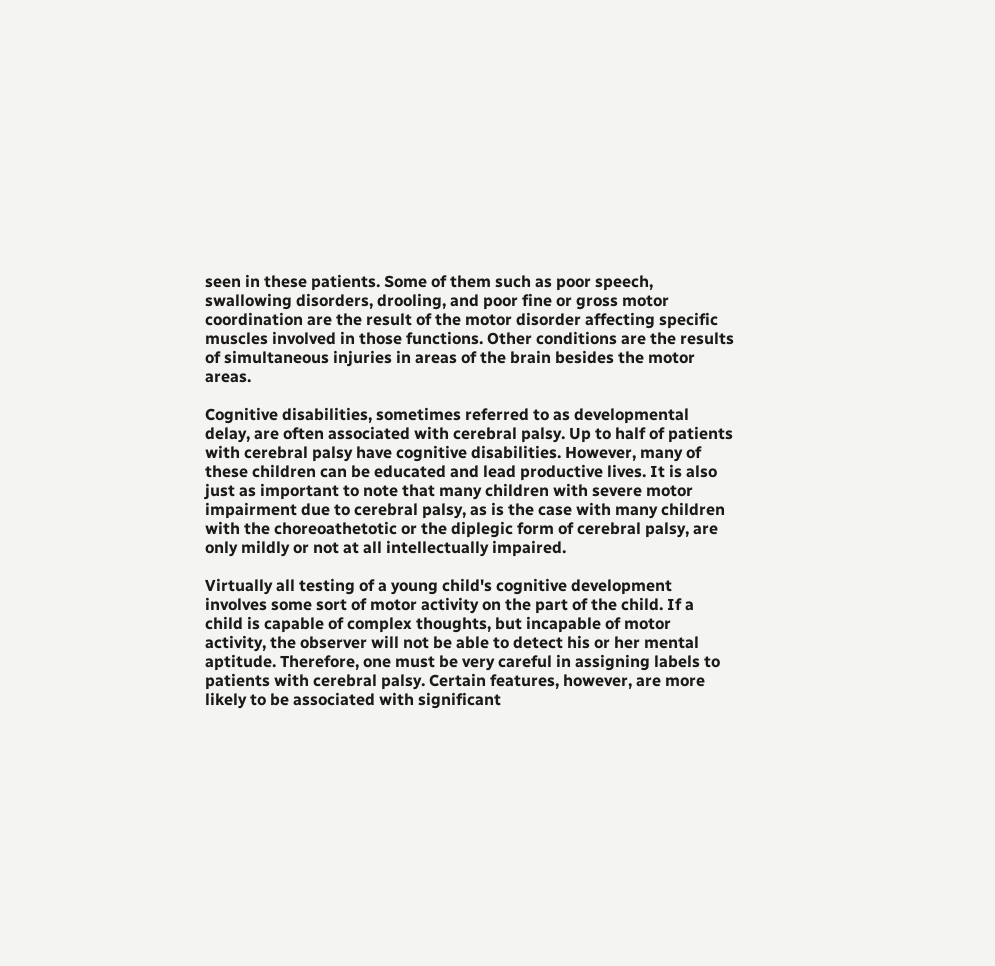seen in these patients. Some of them such as poor speech, swallowing disorders, drooling, and poor fine or gross motor coordination are the result of the motor disorder affecting specific muscles involved in those functions. Other conditions are the results of simultaneous injuries in areas of the brain besides the motor areas.

Cognitive disabilities, sometimes referred to as developmental delay, are often associated with cerebral palsy. Up to half of patients with cerebral palsy have cognitive disabilities. However, many of these children can be educated and lead productive lives. It is also just as important to note that many children with severe motor impairment due to cerebral palsy, as is the case with many children with the choreoathetotic or the diplegic form of cerebral palsy, are only mildly or not at all intellectually impaired.

Virtually all testing of a young child's cognitive development involves some sort of motor activity on the part of the child. If a child is capable of complex thoughts, but incapable of motor activity, the observer will not be able to detect his or her mental aptitude. Therefore, one must be very careful in assigning labels to patients with cerebral palsy. Certain features, however, are more likely to be associated with significant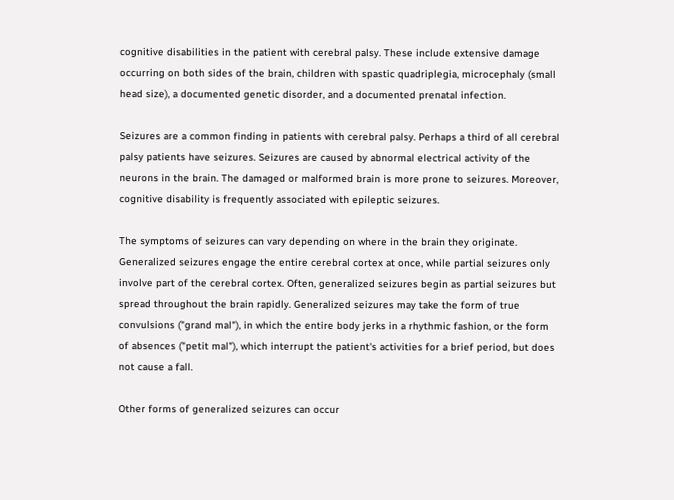cognitive disabilities in the patient with cerebral palsy. These include extensive damage occurring on both sides of the brain, children with spastic quadriplegia, microcephaly (small head size), a documented genetic disorder, and a documented prenatal infection.

Seizures are a common finding in patients with cerebral palsy. Perhaps a third of all cerebral palsy patients have seizures. Seizures are caused by abnormal electrical activity of the neurons in the brain. The damaged or malformed brain is more prone to seizures. Moreover, cognitive disability is frequently associated with epileptic seizures.

The symptoms of seizures can vary depending on where in the brain they originate. Generalized seizures engage the entire cerebral cortex at once, while partial seizures only involve part of the cerebral cortex. Often, generalized seizures begin as partial seizures but spread throughout the brain rapidly. Generalized seizures may take the form of true convulsions ("grand mal"), in which the entire body jerks in a rhythmic fashion, or the form of absences ("petit mal"), which interrupt the patient's activities for a brief period, but does not cause a fall.

Other forms of generalized seizures can occur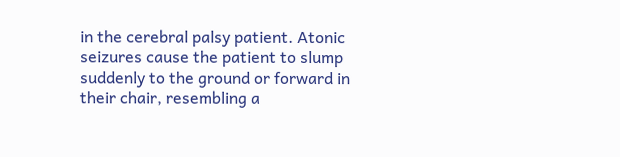in the cerebral palsy patient. Atonic seizures cause the patient to slump suddenly to the ground or forward in their chair, resembling a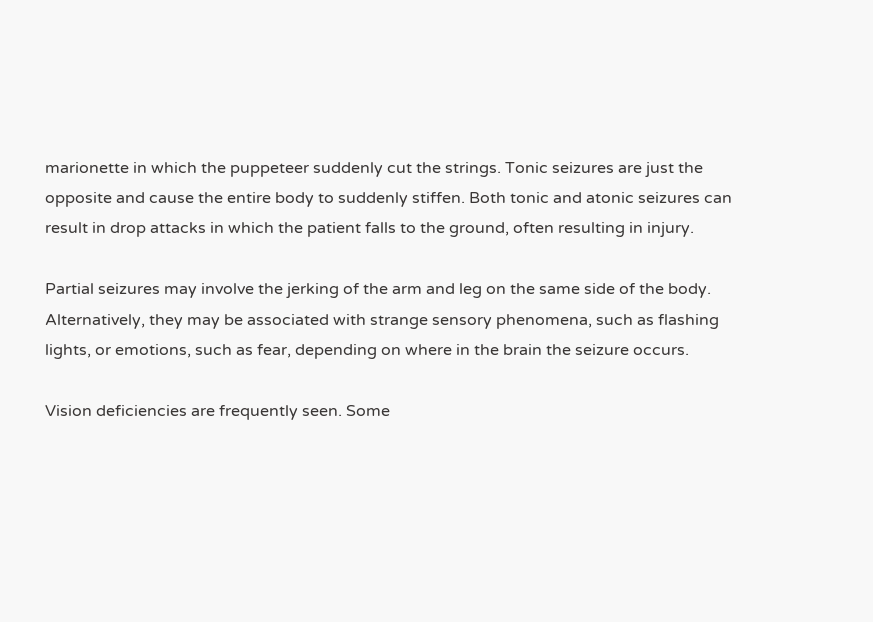marionette in which the puppeteer suddenly cut the strings. Tonic seizures are just the opposite and cause the entire body to suddenly stiffen. Both tonic and atonic seizures can result in drop attacks in which the patient falls to the ground, often resulting in injury.

Partial seizures may involve the jerking of the arm and leg on the same side of the body. Alternatively, they may be associated with strange sensory phenomena, such as flashing lights, or emotions, such as fear, depending on where in the brain the seizure occurs.

Vision deficiencies are frequently seen. Some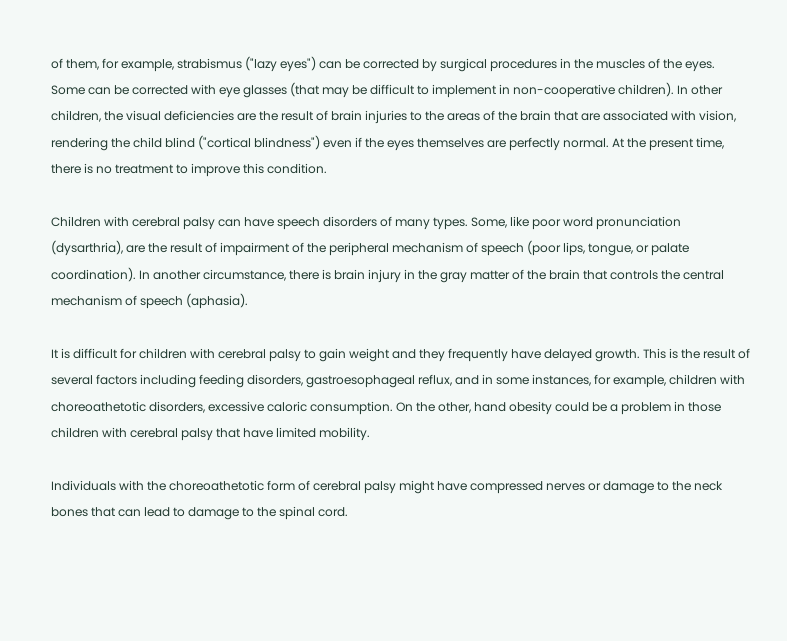of them, for example, strabismus ("lazy eyes") can be corrected by surgical procedures in the muscles of the eyes. Some can be corrected with eye glasses (that may be difficult to implement in non-cooperative children). In other children, the visual deficiencies are the result of brain injuries to the areas of the brain that are associated with vision, rendering the child blind ("cortical blindness") even if the eyes themselves are perfectly normal. At the present time, there is no treatment to improve this condition.

Children with cerebral palsy can have speech disorders of many types. Some, like poor word pronunciation (dysarthria), are the result of impairment of the peripheral mechanism of speech (poor lips, tongue, or palate coordination). In another circumstance, there is brain injury in the gray matter of the brain that controls the central mechanism of speech (aphasia).

It is difficult for children with cerebral palsy to gain weight and they frequently have delayed growth. This is the result of several factors including feeding disorders, gastroesophageal reflux, and in some instances, for example, children with choreoathetotic disorders, excessive caloric consumption. On the other, hand obesity could be a problem in those children with cerebral palsy that have limited mobility.

Individuals with the choreoathetotic form of cerebral palsy might have compressed nerves or damage to the neck bones that can lead to damage to the spinal cord.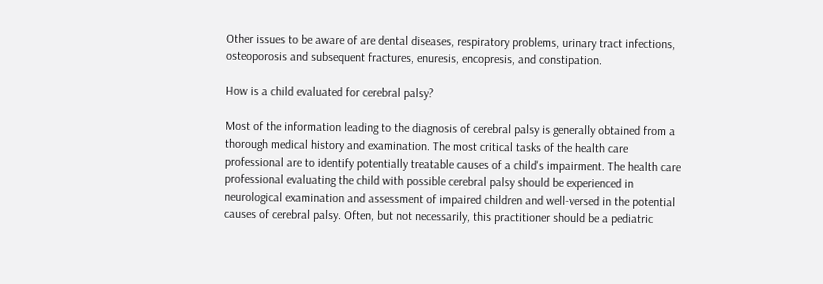Other issues to be aware of are dental diseases, respiratory problems, urinary tract infections, osteoporosis and subsequent fractures, enuresis, encopresis, and constipation.

How is a child evaluated for cerebral palsy?

Most of the information leading to the diagnosis of cerebral palsy is generally obtained from a thorough medical history and examination. The most critical tasks of the health care professional are to identify potentially treatable causes of a child's impairment. The health care professional evaluating the child with possible cerebral palsy should be experienced in neurological examination and assessment of impaired children and well-versed in the potential causes of cerebral palsy. Often, but not necessarily, this practitioner should be a pediatric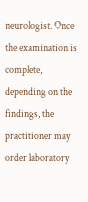neurologist. Once the examination is complete, depending on the findings, the practitioner may order laboratory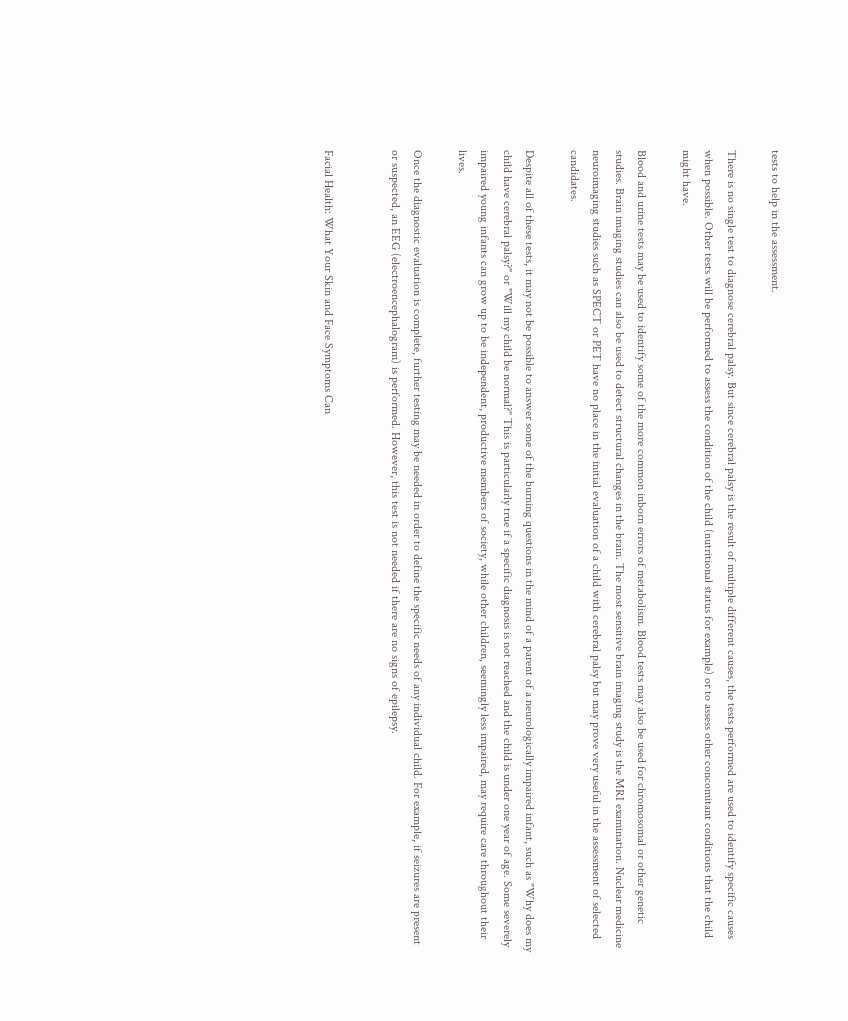tests to help in the assessment.

There is no single test to diagnose cerebral palsy. But since cerebral palsy is the result of multiple different causes, the tests performed are used to identify specific causes when possible. Other tests will be performed to assess the condition of the child (nutritional status for example) or to assess other concomitant conditions that the child might have.

Blood and urine tests may be used to identify some of the more common inborn errors of metabolism. Blood tests may also be used for chromosomal or other genetic studies. Brain imaging studies can also be used to detect structural changes in the brain. The most sensitive brain imaging study is the MRI examination. Nuclear medicine neuroimaging studies such as SPECT or PET have no place in the initial evaluation of a child with cerebral palsy but may prove very useful in the assessment of selected candidates.

Despite all of these tests, it may not be possible to answer some of the burning questions in the mind of a parent of a neurologically impaired infant, such as "Why does my child have cerebral palsy?" or "Will my child be normal?" This is particularly true if a specific diagnosis is not reached and the child is under one year of age. Some severely impaired young infants can grow up to be independent, productive members of society, while other children, seemingly less impaired, may require care throughout their lives.

Once the diagnostic evaluation is complete, further testing may be needed in order to define the specific needs of any individual child. For example, if seizures are present or suspected, an EEG (electroencephalogram) is performed. However, this test is not needed if there are no signs of epilepsy.


Facial Health: What Your Skin and Face Symptoms Can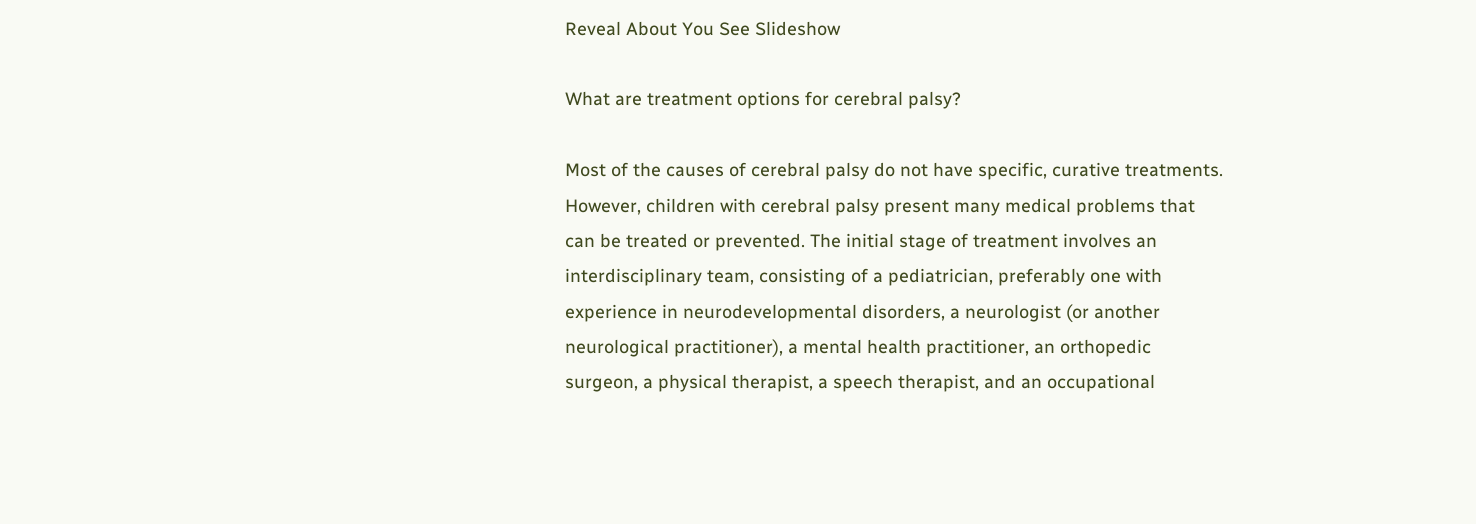Reveal About You See Slideshow

What are treatment options for cerebral palsy?

Most of the causes of cerebral palsy do not have specific, curative treatments. However, children with cerebral palsy present many medical problems that can be treated or prevented. The initial stage of treatment involves an interdisciplinary team, consisting of a pediatrician, preferably one with experience in neurodevelopmental disorders, a neurologist (or another neurological practitioner), a mental health practitioner, an orthopedic surgeon, a physical therapist, a speech therapist, and an occupational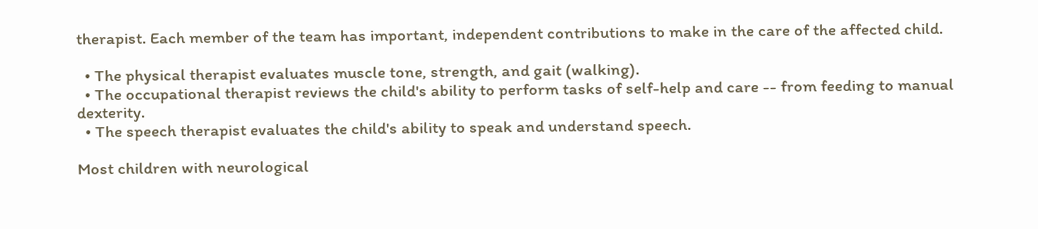therapist. Each member of the team has important, independent contributions to make in the care of the affected child.

  • The physical therapist evaluates muscle tone, strength, and gait (walking).
  • The occupational therapist reviews the child's ability to perform tasks of self-help and care -- from feeding to manual dexterity.
  • The speech therapist evaluates the child's ability to speak and understand speech.

Most children with neurological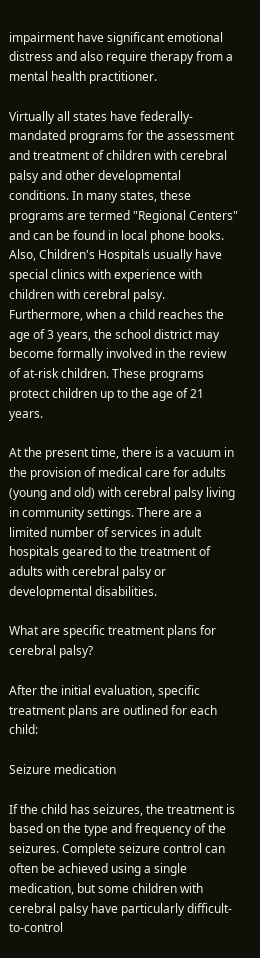impairment have significant emotional distress and also require therapy from a mental health practitioner.

Virtually all states have federally-mandated programs for the assessment and treatment of children with cerebral palsy and other developmental conditions. In many states, these programs are termed "Regional Centers" and can be found in local phone books. Also, Children's Hospitals usually have special clinics with experience with children with cerebral palsy. Furthermore, when a child reaches the age of 3 years, the school district may become formally involved in the review of at-risk children. These programs protect children up to the age of 21 years.

At the present time, there is a vacuum in the provision of medical care for adults (young and old) with cerebral palsy living in community settings. There are a limited number of services in adult hospitals geared to the treatment of adults with cerebral palsy or developmental disabilities.

What are specific treatment plans for cerebral palsy?

After the initial evaluation, specific treatment plans are outlined for each child:

Seizure medication

If the child has seizures, the treatment is based on the type and frequency of the seizures. Complete seizure control can often be achieved using a single medication, but some children with cerebral palsy have particularly difficult-to-control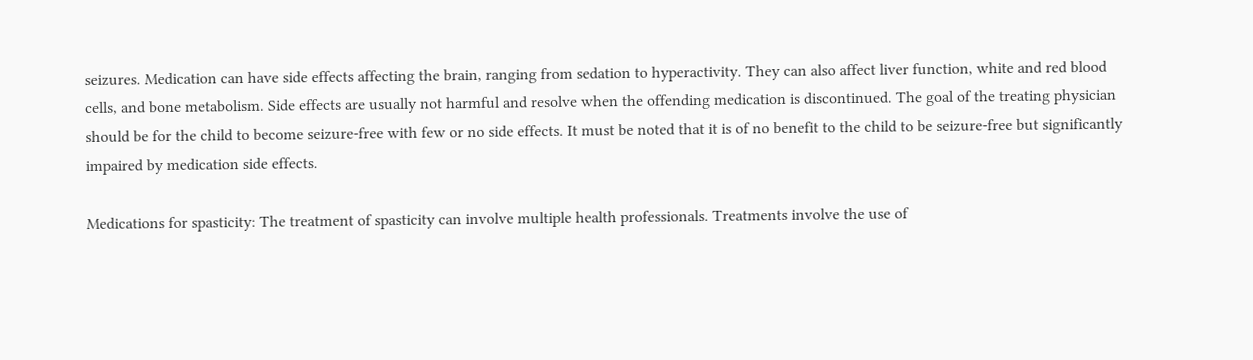seizures. Medication can have side effects affecting the brain, ranging from sedation to hyperactivity. They can also affect liver function, white and red blood cells, and bone metabolism. Side effects are usually not harmful and resolve when the offending medication is discontinued. The goal of the treating physician should be for the child to become seizure-free with few or no side effects. It must be noted that it is of no benefit to the child to be seizure-free but significantly impaired by medication side effects.

Medications for spasticity: The treatment of spasticity can involve multiple health professionals. Treatments involve the use of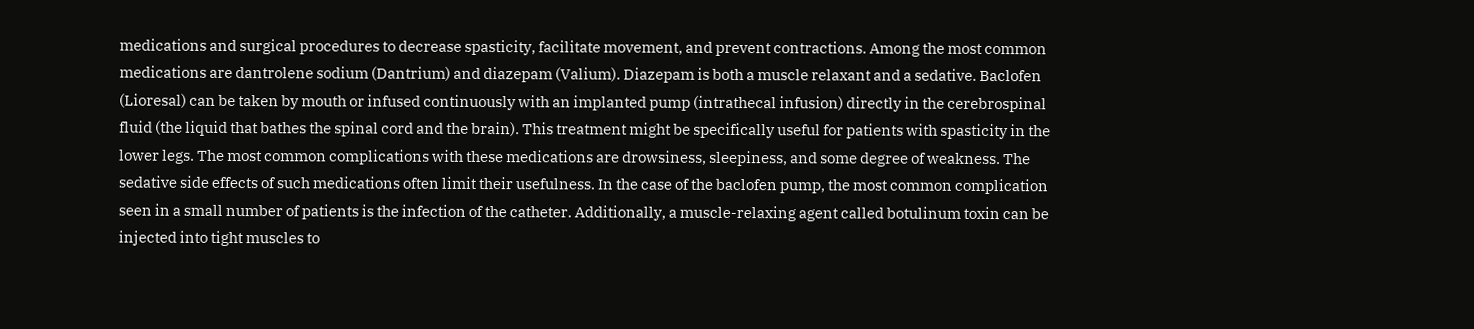medications and surgical procedures to decrease spasticity, facilitate movement, and prevent contractions. Among the most common medications are dantrolene sodium (Dantrium) and diazepam (Valium). Diazepam is both a muscle relaxant and a sedative. Baclofen (Lioresal) can be taken by mouth or infused continuously with an implanted pump (intrathecal infusion) directly in the cerebrospinal fluid (the liquid that bathes the spinal cord and the brain). This treatment might be specifically useful for patients with spasticity in the lower legs. The most common complications with these medications are drowsiness, sleepiness, and some degree of weakness. The sedative side effects of such medications often limit their usefulness. In the case of the baclofen pump, the most common complication seen in a small number of patients is the infection of the catheter. Additionally, a muscle-relaxing agent called botulinum toxin can be injected into tight muscles to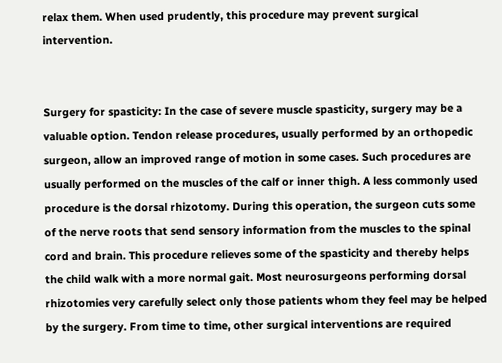relax them. When used prudently, this procedure may prevent surgical intervention.


Surgery for spasticity: In the case of severe muscle spasticity, surgery may be a valuable option. Tendon release procedures, usually performed by an orthopedic surgeon, allow an improved range of motion in some cases. Such procedures are usually performed on the muscles of the calf or inner thigh. A less commonly used procedure is the dorsal rhizotomy. During this operation, the surgeon cuts some of the nerve roots that send sensory information from the muscles to the spinal cord and brain. This procedure relieves some of the spasticity and thereby helps the child walk with a more normal gait. Most neurosurgeons performing dorsal rhizotomies very carefully select only those patients whom they feel may be helped by the surgery. From time to time, other surgical interventions are required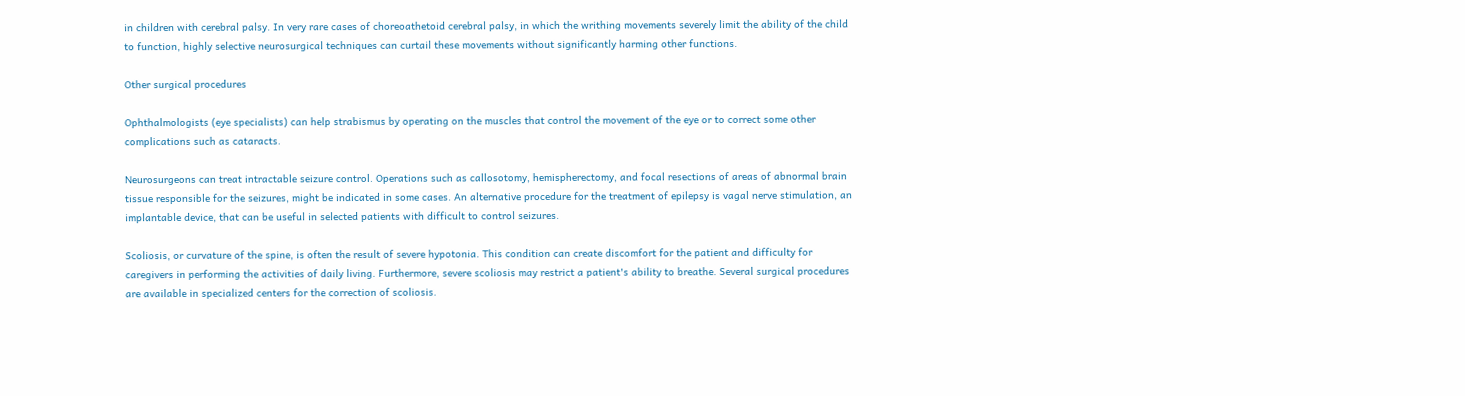in children with cerebral palsy. In very rare cases of choreoathetoid cerebral palsy, in which the writhing movements severely limit the ability of the child to function, highly selective neurosurgical techniques can curtail these movements without significantly harming other functions.

Other surgical procedures

Ophthalmologists (eye specialists) can help strabismus by operating on the muscles that control the movement of the eye or to correct some other complications such as cataracts.

Neurosurgeons can treat intractable seizure control. Operations such as callosotomy, hemispherectomy, and focal resections of areas of abnormal brain tissue responsible for the seizures, might be indicated in some cases. An alternative procedure for the treatment of epilepsy is vagal nerve stimulation, an implantable device, that can be useful in selected patients with difficult to control seizures.

Scoliosis, or curvature of the spine, is often the result of severe hypotonia. This condition can create discomfort for the patient and difficulty for caregivers in performing the activities of daily living. Furthermore, severe scoliosis may restrict a patient's ability to breathe. Several surgical procedures are available in specialized centers for the correction of scoliosis.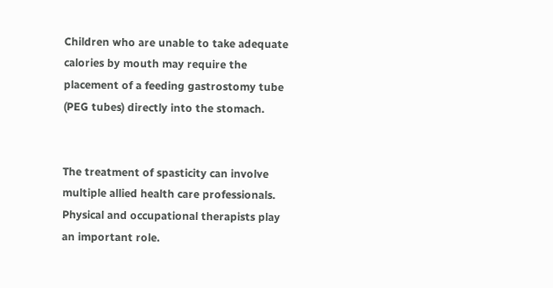Children who are unable to take adequate calories by mouth may require the placement of a feeding gastrostomy tube (PEG tubes) directly into the stomach.


The treatment of spasticity can involve multiple allied health care professionals. Physical and occupational therapists play an important role.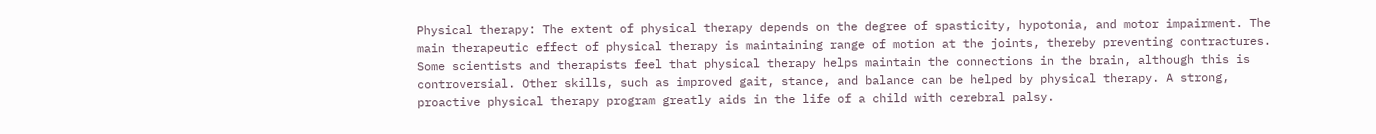Physical therapy: The extent of physical therapy depends on the degree of spasticity, hypotonia, and motor impairment. The main therapeutic effect of physical therapy is maintaining range of motion at the joints, thereby preventing contractures. Some scientists and therapists feel that physical therapy helps maintain the connections in the brain, although this is controversial. Other skills, such as improved gait, stance, and balance can be helped by physical therapy. A strong, proactive physical therapy program greatly aids in the life of a child with cerebral palsy.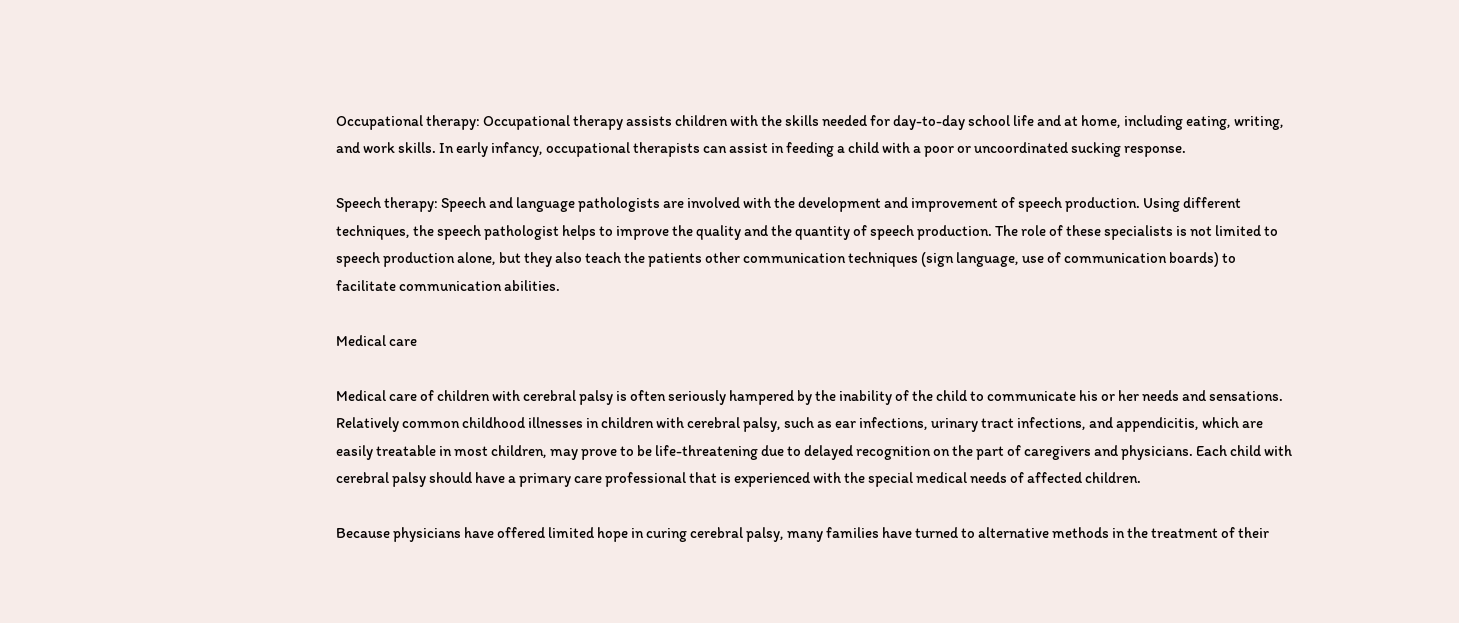Occupational therapy: Occupational therapy assists children with the skills needed for day-to-day school life and at home, including eating, writing, and work skills. In early infancy, occupational therapists can assist in feeding a child with a poor or uncoordinated sucking response.

Speech therapy: Speech and language pathologists are involved with the development and improvement of speech production. Using different techniques, the speech pathologist helps to improve the quality and the quantity of speech production. The role of these specialists is not limited to speech production alone, but they also teach the patients other communication techniques (sign language, use of communication boards) to facilitate communication abilities.

Medical care

Medical care of children with cerebral palsy is often seriously hampered by the inability of the child to communicate his or her needs and sensations. Relatively common childhood illnesses in children with cerebral palsy, such as ear infections, urinary tract infections, and appendicitis, which are easily treatable in most children, may prove to be life-threatening due to delayed recognition on the part of caregivers and physicians. Each child with cerebral palsy should have a primary care professional that is experienced with the special medical needs of affected children.

Because physicians have offered limited hope in curing cerebral palsy, many families have turned to alternative methods in the treatment of their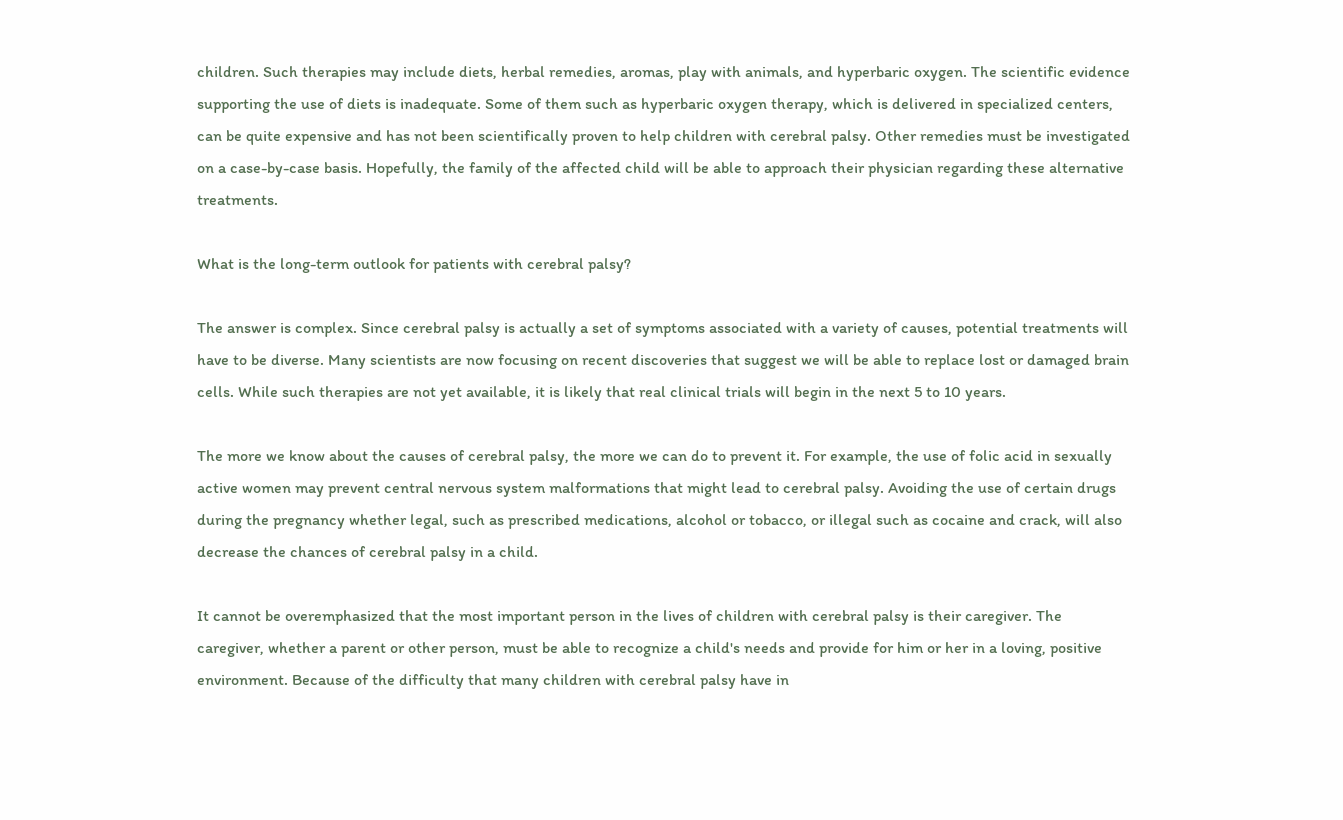children. Such therapies may include diets, herbal remedies, aromas, play with animals, and hyperbaric oxygen. The scientific evidence supporting the use of diets is inadequate. Some of them such as hyperbaric oxygen therapy, which is delivered in specialized centers, can be quite expensive and has not been scientifically proven to help children with cerebral palsy. Other remedies must be investigated on a case-by-case basis. Hopefully, the family of the affected child will be able to approach their physician regarding these alternative treatments.

What is the long-term outlook for patients with cerebral palsy?

The answer is complex. Since cerebral palsy is actually a set of symptoms associated with a variety of causes, potential treatments will have to be diverse. Many scientists are now focusing on recent discoveries that suggest we will be able to replace lost or damaged brain cells. While such therapies are not yet available, it is likely that real clinical trials will begin in the next 5 to 10 years.

The more we know about the causes of cerebral palsy, the more we can do to prevent it. For example, the use of folic acid in sexually active women may prevent central nervous system malformations that might lead to cerebral palsy. Avoiding the use of certain drugs during the pregnancy whether legal, such as prescribed medications, alcohol or tobacco, or illegal such as cocaine and crack, will also decrease the chances of cerebral palsy in a child.

It cannot be overemphasized that the most important person in the lives of children with cerebral palsy is their caregiver. The caregiver, whether a parent or other person, must be able to recognize a child's needs and provide for him or her in a loving, positive environment. Because of the difficulty that many children with cerebral palsy have in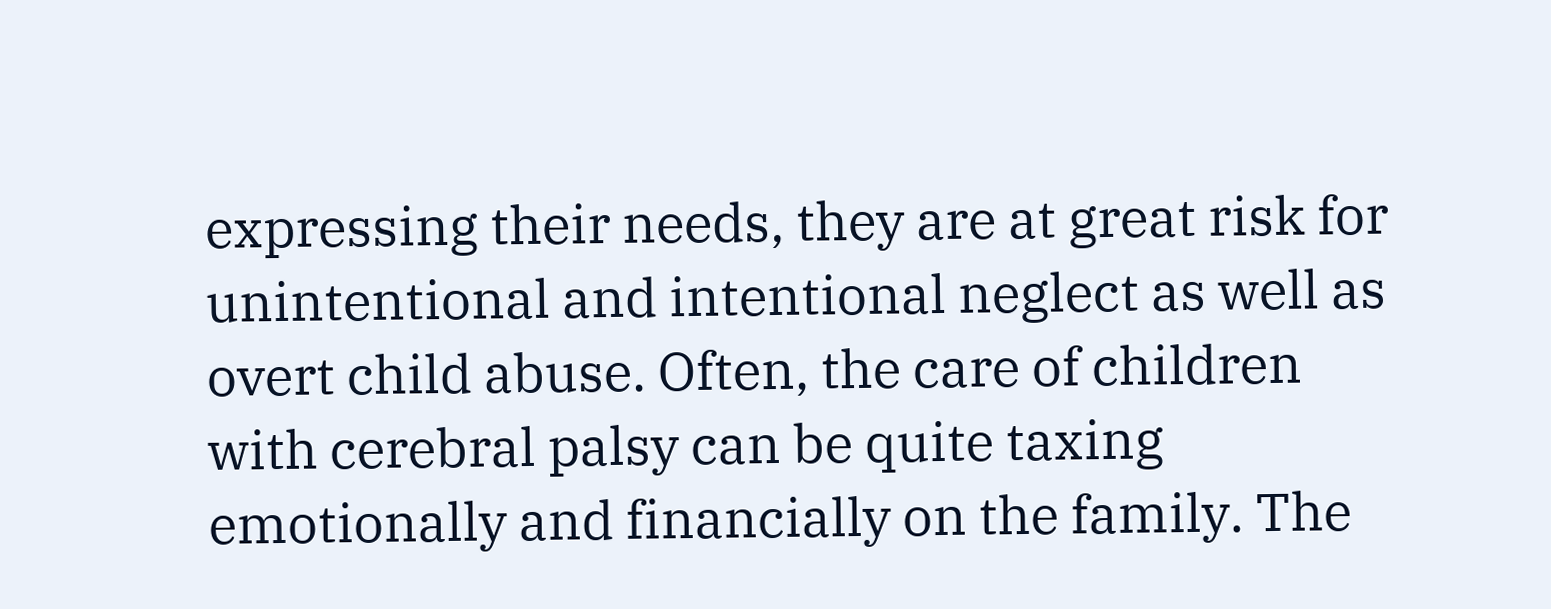expressing their needs, they are at great risk for unintentional and intentional neglect as well as overt child abuse. Often, the care of children with cerebral palsy can be quite taxing emotionally and financially on the family. The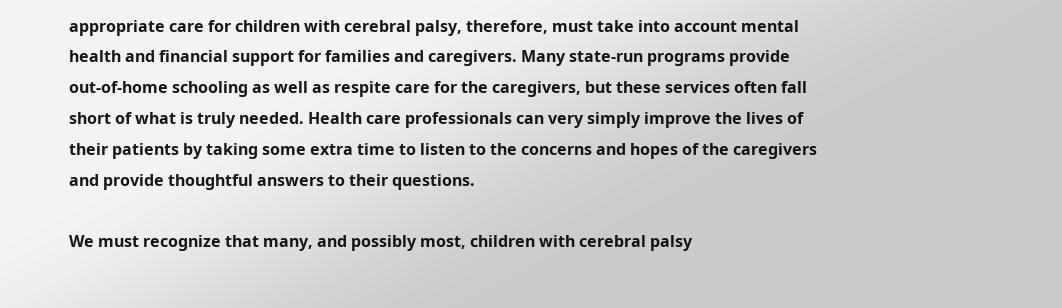appropriate care for children with cerebral palsy, therefore, must take into account mental health and financial support for families and caregivers. Many state-run programs provide out-of-home schooling as well as respite care for the caregivers, but these services often fall short of what is truly needed. Health care professionals can very simply improve the lives of their patients by taking some extra time to listen to the concerns and hopes of the caregivers and provide thoughtful answers to their questions.

We must recognize that many, and possibly most, children with cerebral palsy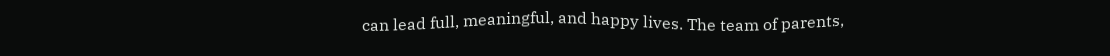can lead full, meaningful, and happy lives. The team of parents,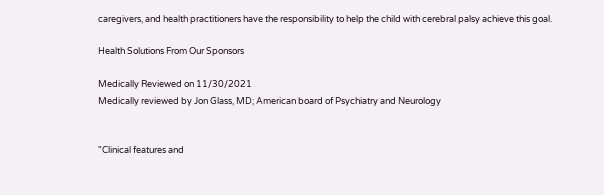caregivers, and health practitioners have the responsibility to help the child with cerebral palsy achieve this goal.

Health Solutions From Our Sponsors

Medically Reviewed on 11/30/2021
Medically reviewed by Jon Glass, MD; American board of Psychiatry and Neurology


"Clinical features and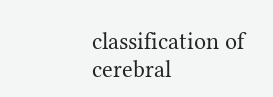classification of cerebral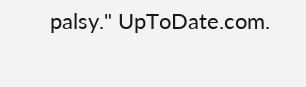palsy." UpToDate.com.